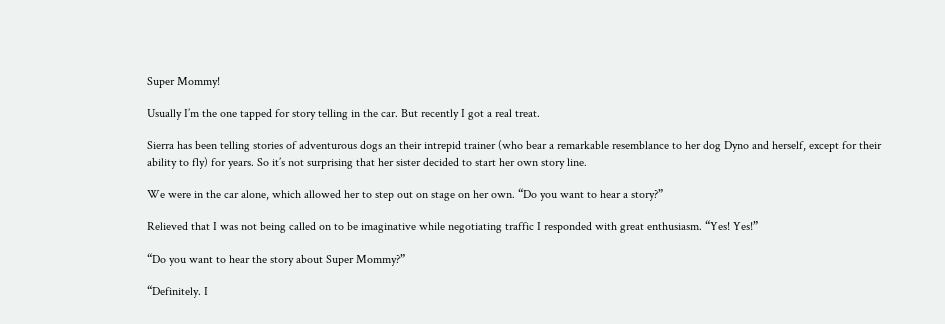Super Mommy!

Usually I’m the one tapped for story telling in the car. But recently I got a real treat.

Sierra has been telling stories of adventurous dogs an their intrepid trainer (who bear a remarkable resemblance to her dog Dyno and herself, except for their ability to fly) for years. So it’s not surprising that her sister decided to start her own story line.

We were in the car alone, which allowed her to step out on stage on her own. “Do you want to hear a story?”

Relieved that I was not being called on to be imaginative while negotiating traffic I responded with great enthusiasm. “Yes! Yes!”

“Do you want to hear the story about Super Mommy?”

“Definitely. I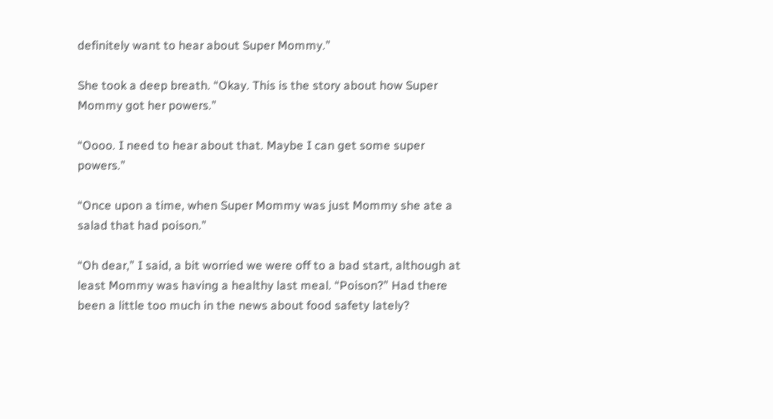definitely want to hear about Super Mommy.”

She took a deep breath. “Okay. This is the story about how Super Mommy got her powers.”

“Oooo. I need to hear about that. Maybe I can get some super powers.”

“Once upon a time, when Super Mommy was just Mommy she ate a salad that had poison.”

“Oh dear,” I said, a bit worried we were off to a bad start, although at least Mommy was having a healthy last meal. “Poison?” Had there been a little too much in the news about food safety lately?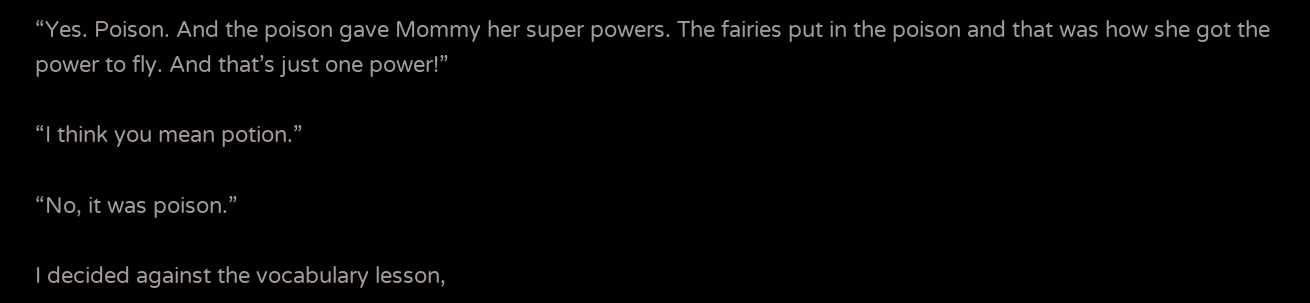“Yes. Poison. And the poison gave Mommy her super powers. The fairies put in the poison and that was how she got the power to fly. And that’s just one power!”

“I think you mean potion.”

“No, it was poison.”

I decided against the vocabulary lesson,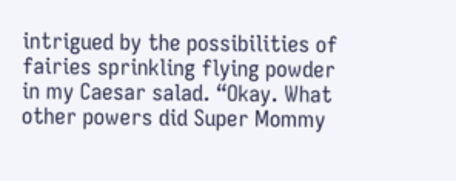intrigued by the possibilities of fairies sprinkling flying powder in my Caesar salad. “Okay. What other powers did Super Mommy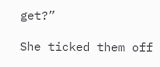get?”

She ticked them off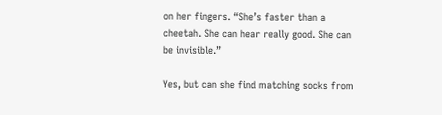on her fingers. “She’s faster than a cheetah. She can hear really good. She can be invisible.”

Yes, but can she find matching socks from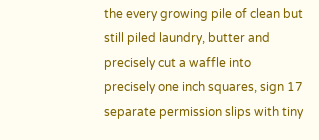the every growing pile of clean but still piled laundry, butter and precisely cut a waffle into precisely one inch squares, sign 17 separate permission slips with tiny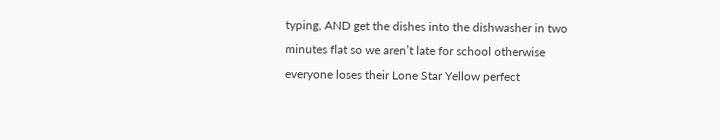typing, AND get the dishes into the dishwasher in two minutes flat so we aren’t late for school otherwise everyone loses their Lone Star Yellow perfect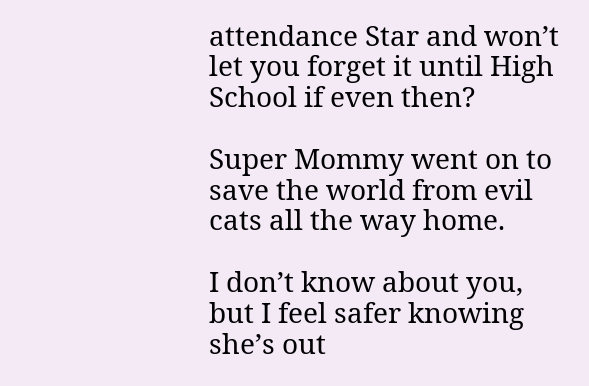attendance Star and won’t let you forget it until High School if even then?

Super Mommy went on to save the world from evil cats all the way home.

I don’t know about you, but I feel safer knowing she’s out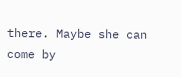there. Maybe she can come by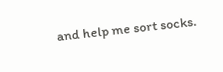and help me sort socks.